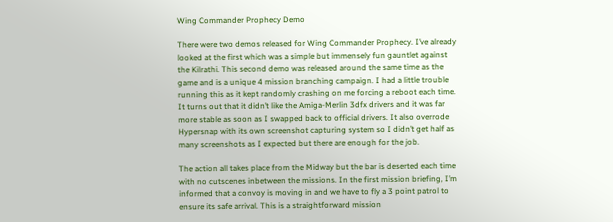Wing Commander Prophecy Demo

There were two demos released for Wing Commander Prophecy. I’ve already looked at the first which was a simple but immensely fun gauntlet against the Kilrathi. This second demo was released around the same time as the game and is a unique 4 mission branching campaign. I had a little trouble running this as it kept randomly crashing on me forcing a reboot each time. It turns out that it didn’t like the Amiga-Merlin 3dfx drivers and it was far more stable as soon as I swapped back to official drivers. It also overrode Hypersnap with its own screenshot capturing system so I didn’t get half as many screenshots as I expected but there are enough for the job.

The action all takes place from the Midway but the bar is deserted each time with no cutscenes inbetween the missions. In the first mission briefing, I’m informed that a convoy is moving in and we have to fly a 3 point patrol to ensure its safe arrival. This is a straightforward mission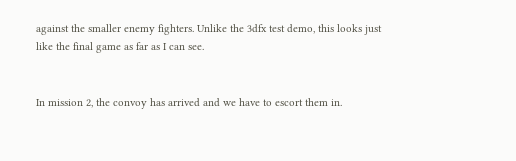against the smaller enemy fighters. Unlike the 3dfx test demo, this looks just like the final game as far as I can see.


In mission 2, the convoy has arrived and we have to escort them in.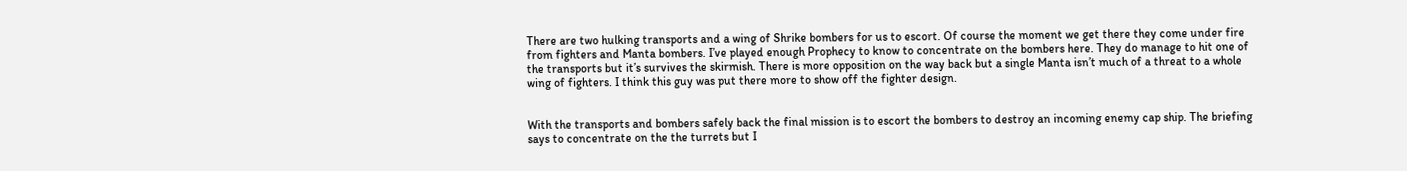There are two hulking transports and a wing of Shrike bombers for us to escort. Of course the moment we get there they come under fire from fighters and Manta bombers. I’ve played enough Prophecy to know to concentrate on the bombers here. They do manage to hit one of the transports but it’s survives the skirmish. There is more opposition on the way back but a single Manta isn’t much of a threat to a whole wing of fighters. I think this guy was put there more to show off the fighter design.


With the transports and bombers safely back the final mission is to escort the bombers to destroy an incoming enemy cap ship. The briefing says to concentrate on the the turrets but I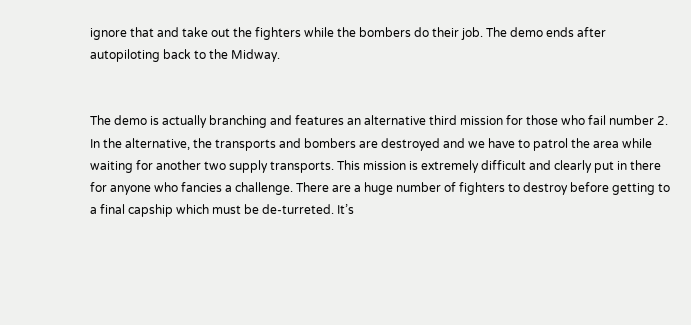ignore that and take out the fighters while the bombers do their job. The demo ends after autopiloting back to the Midway.


The demo is actually branching and features an alternative third mission for those who fail number 2. In the alternative, the transports and bombers are destroyed and we have to patrol the area while waiting for another two supply transports. This mission is extremely difficult and clearly put in there for anyone who fancies a challenge. There are a huge number of fighters to destroy before getting to a final capship which must be de-turreted. It’s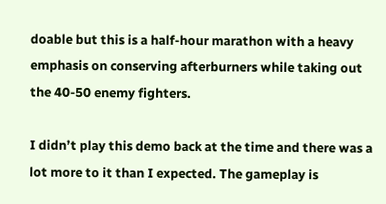doable but this is a half-hour marathon with a heavy emphasis on conserving afterburners while taking out the 40-50 enemy fighters.

I didn’t play this demo back at the time and there was a lot more to it than I expected. The gameplay is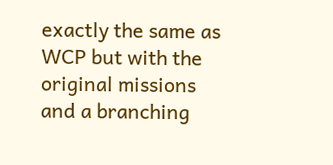exactly the same as WCP but with the original missions and a branching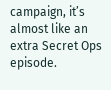campaign, it’s almost like an extra Secret Ops episode.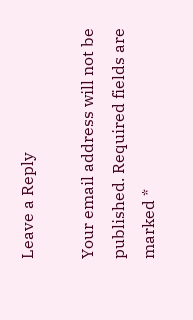Leave a Reply

Your email address will not be published. Required fields are marked *